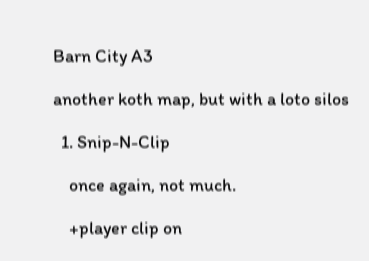Barn City A3

another koth map, but with a loto silos

  1. Snip-N-Clip

    once again, not much.

    +player clip on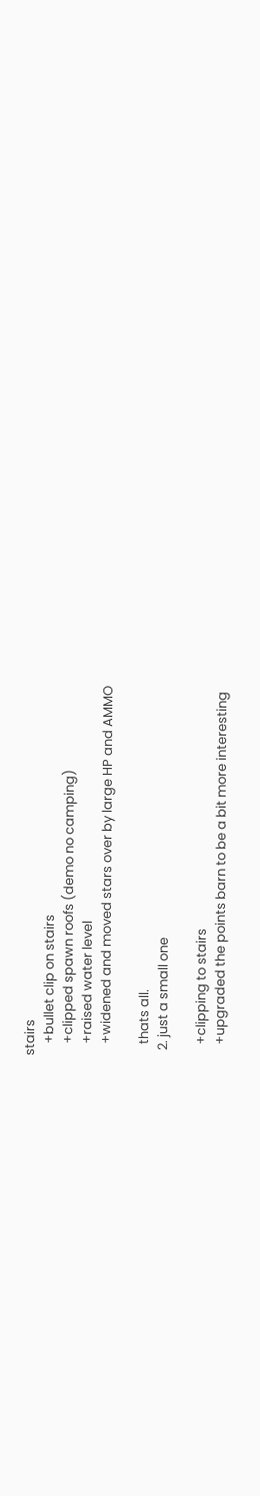stairs
    +bullet clip on stairs
    +clipped spawn roofs (demo no camping)
    +raised water level
    +widened and moved stars over by large HP and AMMO

    thats all.
  2. just a small one

    +clipping to stairs
    +upgraded the points barn to be a bit more interesting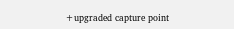+upgraded capture point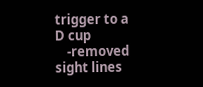trigger to a D cup
    -removed sight lines